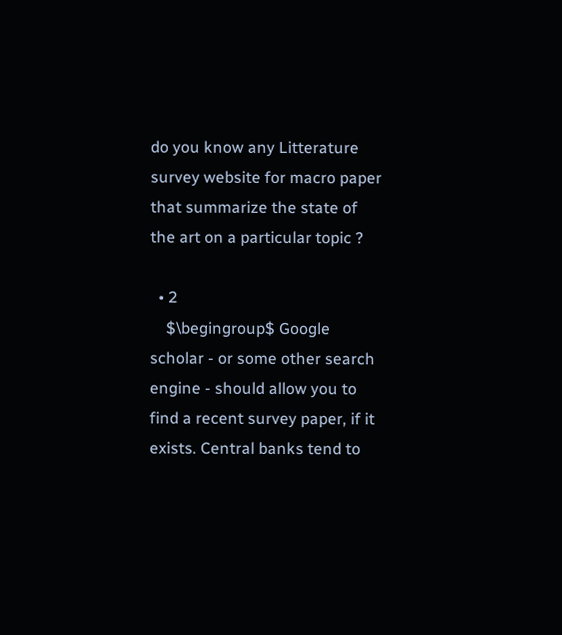do you know any Litterature survey website for macro paper that summarize the state of the art on a particular topic ?

  • 2
    $\begingroup$ Google scholar - or some other search engine - should allow you to find a recent survey paper, if it exists. Central banks tend to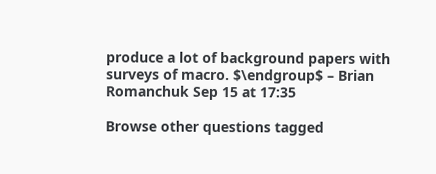produce a lot of background papers with surveys of macro. $\endgroup$ – Brian Romanchuk Sep 15 at 17:35

Browse other questions tagged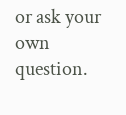or ask your own question.